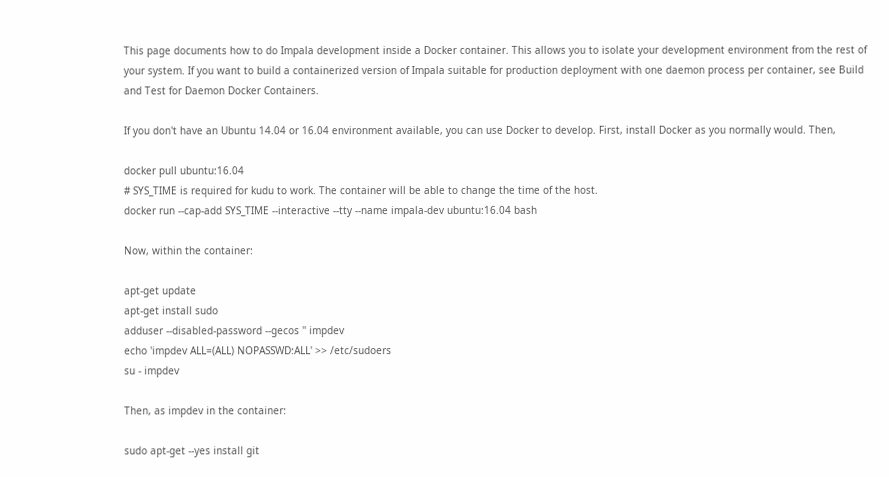This page documents how to do Impala development inside a Docker container. This allows you to isolate your development environment from the rest of your system. If you want to build a containerized version of Impala suitable for production deployment with one daemon process per container, see Build and Test for Daemon Docker Containers.

If you don't have an Ubuntu 14.04 or 16.04 environment available, you can use Docker to develop. First, install Docker as you normally would. Then,

docker pull ubuntu:16.04
# SYS_TIME is required for kudu to work. The container will be able to change the time of the host.
docker run --cap-add SYS_TIME --interactive --tty --name impala-dev ubuntu:16.04 bash

Now, within the container:

apt-get update
apt-get install sudo
adduser --disabled-password --gecos '' impdev
echo 'impdev ALL=(ALL) NOPASSWD:ALL' >> /etc/sudoers
su - impdev

Then, as impdev in the container:

sudo apt-get --yes install git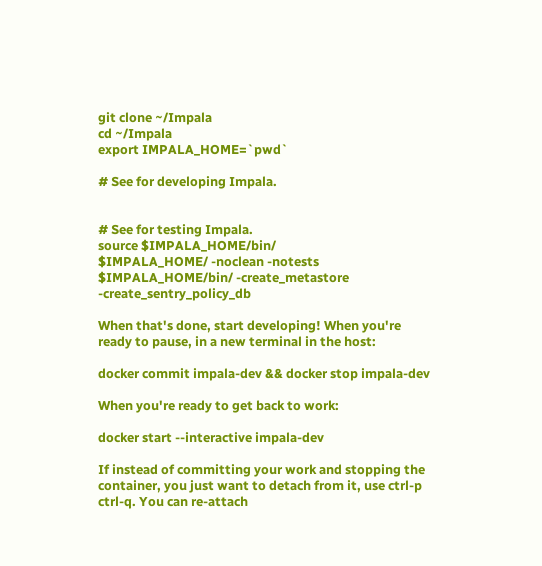git clone ~/Impala
cd ~/Impala
export IMPALA_HOME=`pwd`

# See for developing Impala.


# See for testing Impala.
source $IMPALA_HOME/bin/
$IMPALA_HOME/ -noclean -notests
$IMPALA_HOME/bin/ -create_metastore -create_sentry_policy_db

When that's done, start developing! When you're ready to pause, in a new terminal in the host:

docker commit impala-dev && docker stop impala-dev

When you're ready to get back to work:

docker start --interactive impala-dev

If instead of committing your work and stopping the container, you just want to detach from it, use ctrl-p ctrl-q. You can re-attach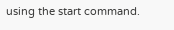using the start command.